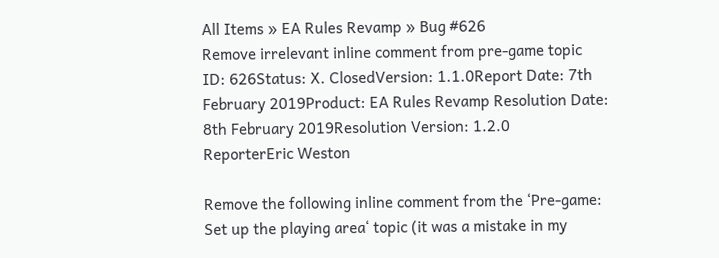All Items » EA Rules Revamp » Bug #626
Remove irrelevant inline comment from pre-game topic
ID: 626Status: X. ClosedVersion: 1.1.0Report Date: 7th February 2019Product: EA Rules Revamp Resolution Date: 8th February 2019Resolution Version: 1.2.0
ReporterEric Weston

Remove the following inline comment from the ‘Pre-game: Set up the playing area‘ topic (it was a mistake in my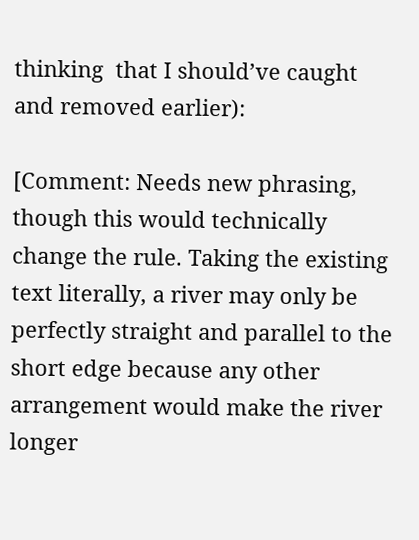thinking  that I should’ve caught and removed earlier):

[Comment: Needs new phrasing, though this would technically change the rule. Taking the existing text literally, a river may only be perfectly straight and parallel to the short edge because any other arrangement would make the river longer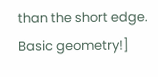than the short edge. Basic geometry!]